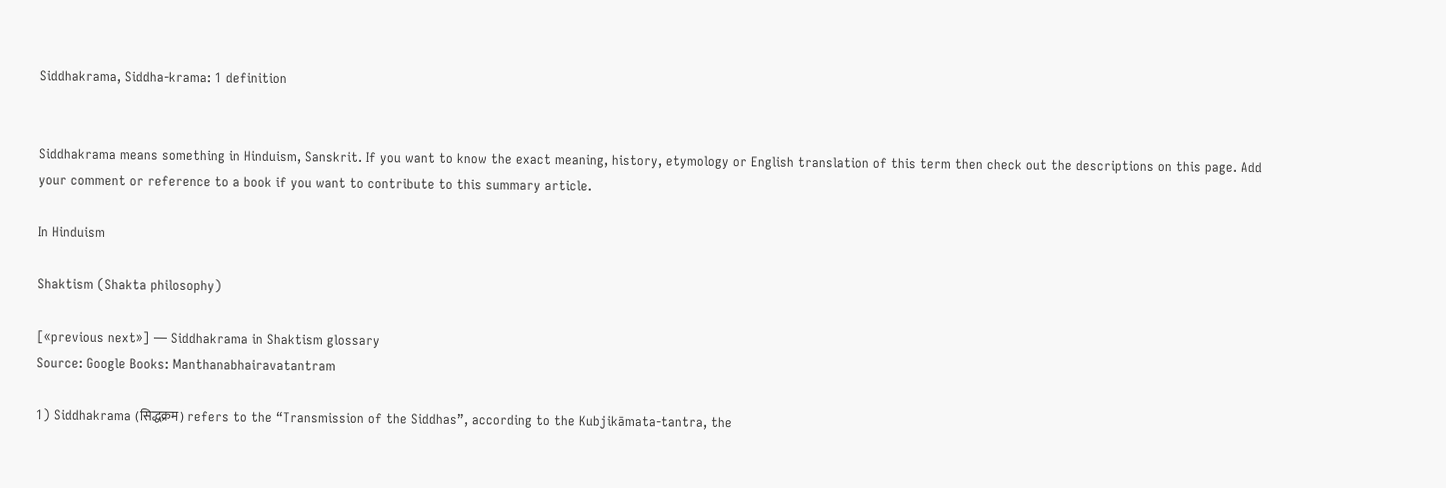Siddhakrama, Siddha-krama: 1 definition


Siddhakrama means something in Hinduism, Sanskrit. If you want to know the exact meaning, history, etymology or English translation of this term then check out the descriptions on this page. Add your comment or reference to a book if you want to contribute to this summary article.

In Hinduism

Shaktism (Shakta philosophy)

[«previous next»] — Siddhakrama in Shaktism glossary
Source: Google Books: Manthanabhairavatantram

1) Siddhakrama (सिद्धक्रम) refers to the “Transmission of the Siddhas”, according to the Kubjikāmata-tantra, the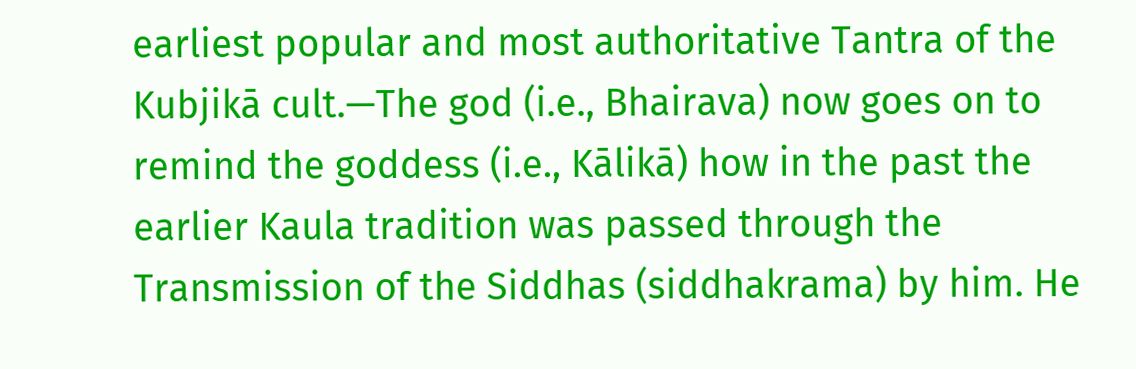earliest popular and most authoritative Tantra of the Kubjikā cult.—The god (i.e., Bhairava) now goes on to remind the goddess (i.e., Kālikā) how in the past the earlier Kaula tradition was passed through the Transmission of the Siddhas (siddhakrama) by him. He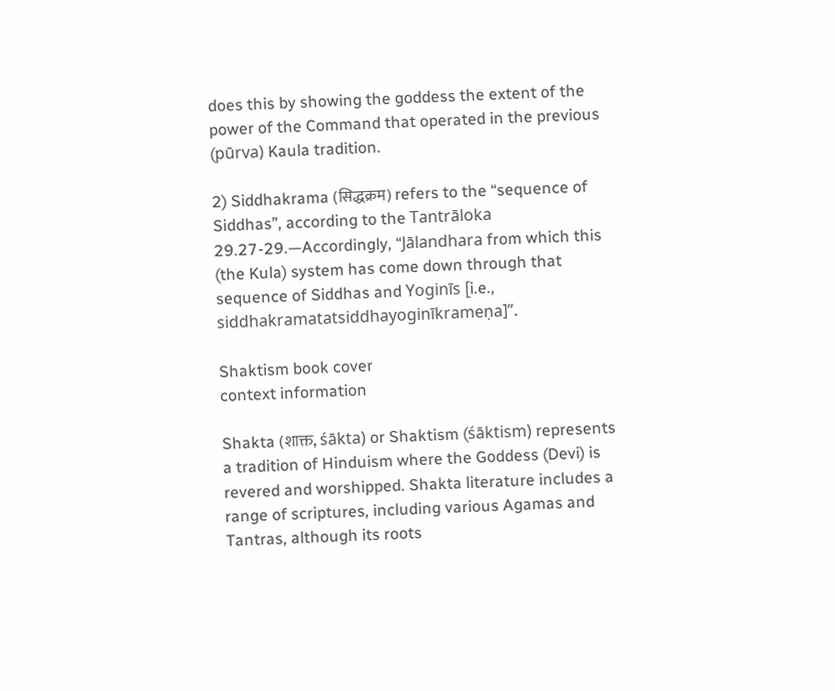does this by showing the goddess the extent of the power of the Command that operated in the previous (pūrva) Kaula tradition.

2) Siddhakrama (सिद्धक्रम) refers to the “sequence of Siddhas”, according to the Tantrāloka 29.27-29.—Accordingly, “Jālandhara from which this (the Kula) system has come down through that sequence of Siddhas and Yoginīs [i.e., siddhakramatatsiddhayoginīkrameṇa]”.

Shaktism book cover
context information

Shakta (शाक्त, śākta) or Shaktism (śāktism) represents a tradition of Hinduism where the Goddess (Devi) is revered and worshipped. Shakta literature includes a range of scriptures, including various Agamas and Tantras, although its roots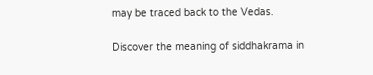may be traced back to the Vedas.

Discover the meaning of siddhakrama in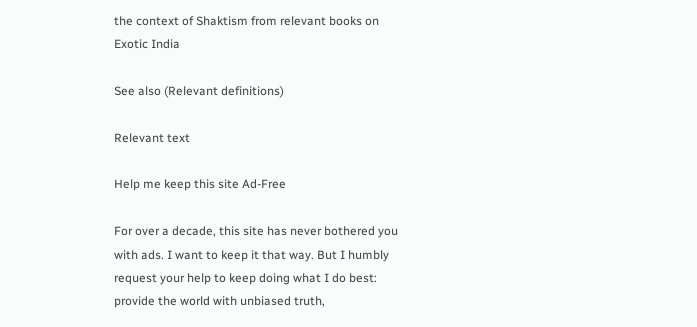the context of Shaktism from relevant books on Exotic India

See also (Relevant definitions)

Relevant text

Help me keep this site Ad-Free

For over a decade, this site has never bothered you with ads. I want to keep it that way. But I humbly request your help to keep doing what I do best: provide the world with unbiased truth,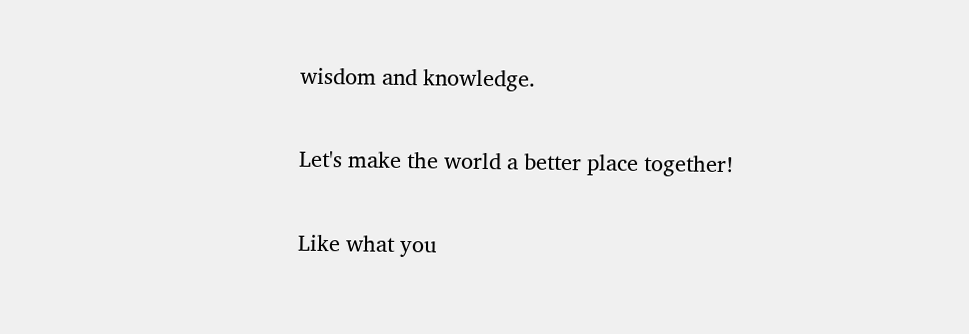wisdom and knowledge.

Let's make the world a better place together!

Like what you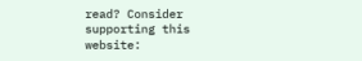read? Consider supporting this website: